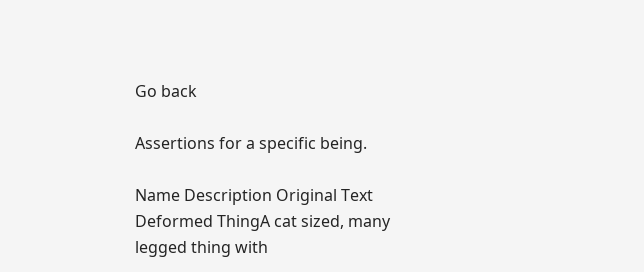Go back

Assertions for a specific being.

Name Description Original Text
Deformed ThingA cat sized, many legged thing with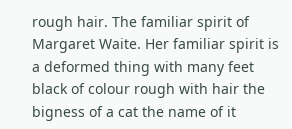rough hair. The familiar spirit of Margaret Waite. Her familiar spirit is a deformed thing with many feet black of colour rough with hair the bigness of a cat the name of it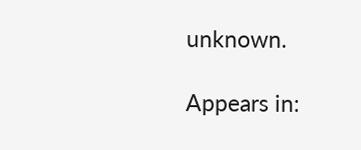unknown.

Appears in: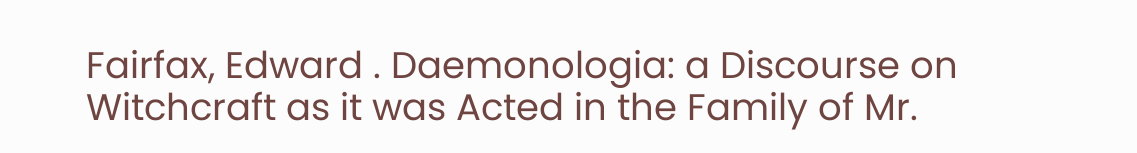Fairfax, Edward . Daemonologia: a Discourse on Witchcraft as it was Acted in the Family of Mr.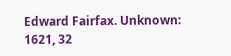Edward Fairfax. Unknown: 1621, 32